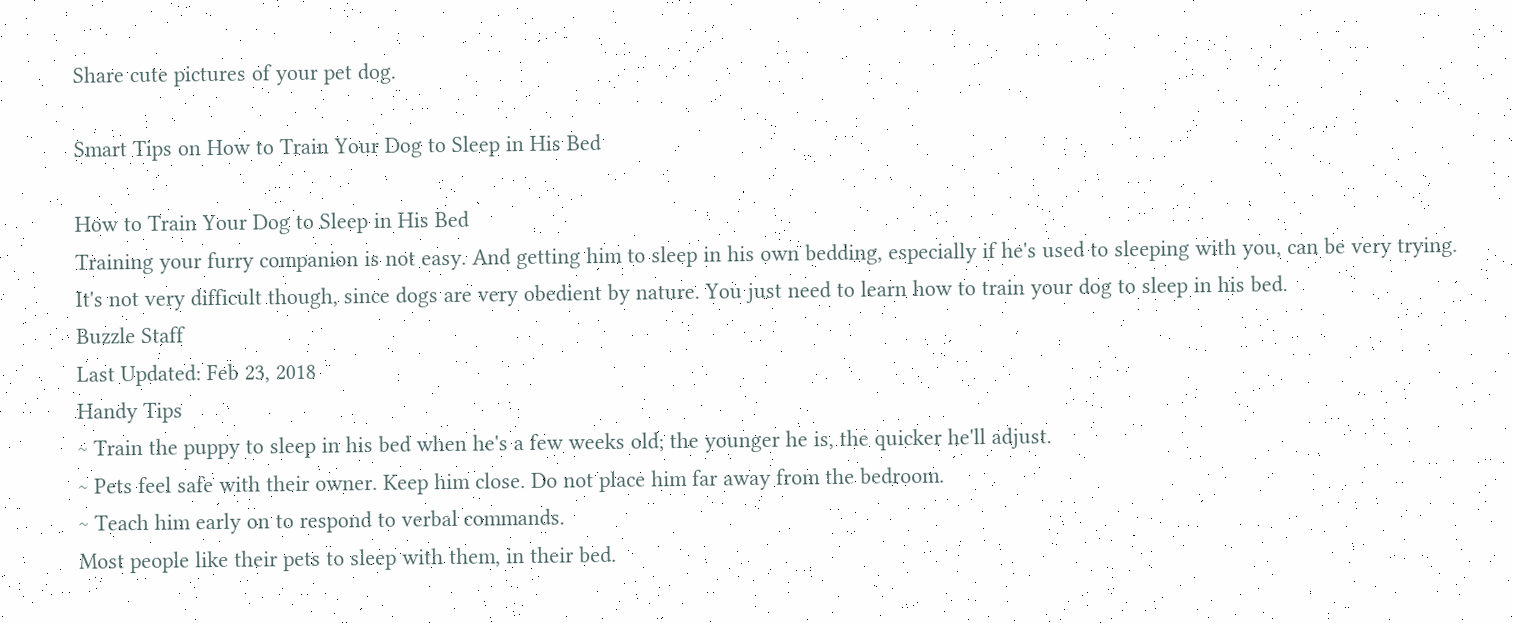Share cute pictures of your pet dog.

Smart Tips on How to Train Your Dog to Sleep in His Bed

How to Train Your Dog to Sleep in His Bed
Training your furry companion is not easy. And getting him to sleep in his own bedding, especially if he's used to sleeping with you, can be very trying. It's not very difficult though, since dogs are very obedient by nature. You just need to learn how to train your dog to sleep in his bed.
Buzzle Staff
Last Updated: Feb 23, 2018
Handy Tips
~ Train the puppy to sleep in his bed when he's a few weeks old; the younger he is, the quicker he'll adjust.
~ Pets feel safe with their owner. Keep him close. Do not place him far away from the bedroom.
~ Teach him early on to respond to verbal commands.
Most people like their pets to sleep with them, in their bed.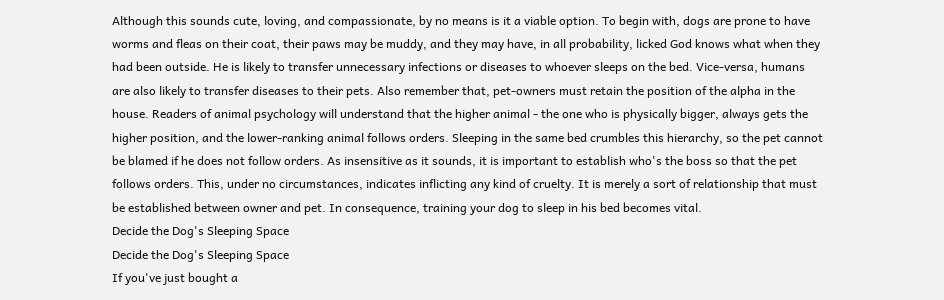Although this sounds cute, loving, and compassionate, by no means is it a viable option. To begin with, dogs are prone to have worms and fleas on their coat, their paws may be muddy, and they may have, in all probability, licked God knows what when they had been outside. He is likely to transfer unnecessary infections or diseases to whoever sleeps on the bed. Vice-versa, humans are also likely to transfer diseases to their pets. Also remember that, pet-owners must retain the position of the alpha in the house. Readers of animal psychology will understand that the higher animal - the one who is physically bigger, always gets the higher position, and the lower-ranking animal follows orders. Sleeping in the same bed crumbles this hierarchy, so the pet cannot be blamed if he does not follow orders. As insensitive as it sounds, it is important to establish who's the boss so that the pet follows orders. This, under no circumstances, indicates inflicting any kind of cruelty. It is merely a sort of relationship that must be established between owner and pet. In consequence, training your dog to sleep in his bed becomes vital.
Decide the Dog's Sleeping Space
Decide the Dog's Sleeping Space
If you've just bought a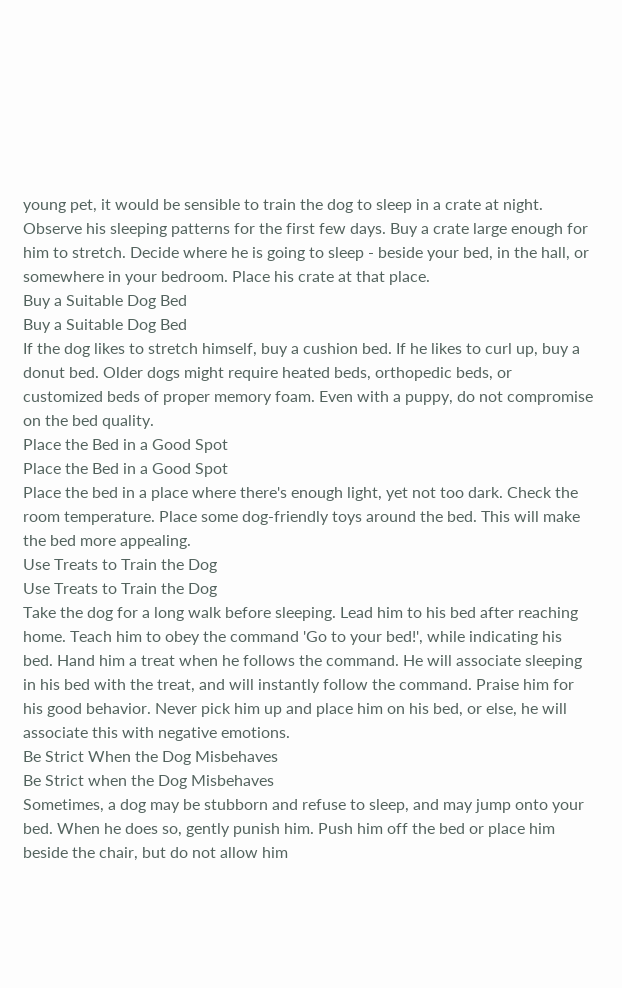young pet, it would be sensible to train the dog to sleep in a crate at night. Observe his sleeping patterns for the first few days. Buy a crate large enough for him to stretch. Decide where he is going to sleep - beside your bed, in the hall, or somewhere in your bedroom. Place his crate at that place.
Buy a Suitable Dog Bed
Buy a Suitable Dog Bed
If the dog likes to stretch himself, buy a cushion bed. If he likes to curl up, buy a donut bed. Older dogs might require heated beds, orthopedic beds, or customized beds of proper memory foam. Even with a puppy, do not compromise on the bed quality.
Place the Bed in a Good Spot
Place the Bed in a Good Spot
Place the bed in a place where there's enough light, yet not too dark. Check the room temperature. Place some dog-friendly toys around the bed. This will make the bed more appealing.
Use Treats to Train the Dog
Use Treats to Train the Dog
Take the dog for a long walk before sleeping. Lead him to his bed after reaching home. Teach him to obey the command 'Go to your bed!', while indicating his bed. Hand him a treat when he follows the command. He will associate sleeping in his bed with the treat, and will instantly follow the command. Praise him for his good behavior. Never pick him up and place him on his bed, or else, he will associate this with negative emotions.
Be Strict When the Dog Misbehaves
Be Strict when the Dog Misbehaves
Sometimes, a dog may be stubborn and refuse to sleep, and may jump onto your bed. When he does so, gently punish him. Push him off the bed or place him beside the chair, but do not allow him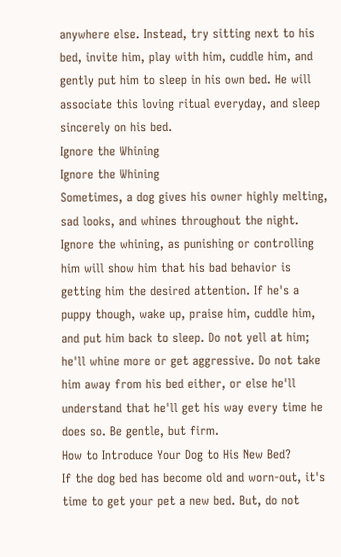anywhere else. Instead, try sitting next to his bed, invite him, play with him, cuddle him, and gently put him to sleep in his own bed. He will associate this loving ritual everyday, and sleep sincerely on his bed.
Ignore the Whining
Ignore the Whining
Sometimes, a dog gives his owner highly melting, sad looks, and whines throughout the night. Ignore the whining, as punishing or controlling him will show him that his bad behavior is getting him the desired attention. If he's a puppy though, wake up, praise him, cuddle him, and put him back to sleep. Do not yell at him; he'll whine more or get aggressive. Do not take him away from his bed either, or else he'll understand that he'll get his way every time he does so. Be gentle, but firm.
How to Introduce Your Dog to His New Bed?
If the dog bed has become old and worn-out, it's time to get your pet a new bed. But, do not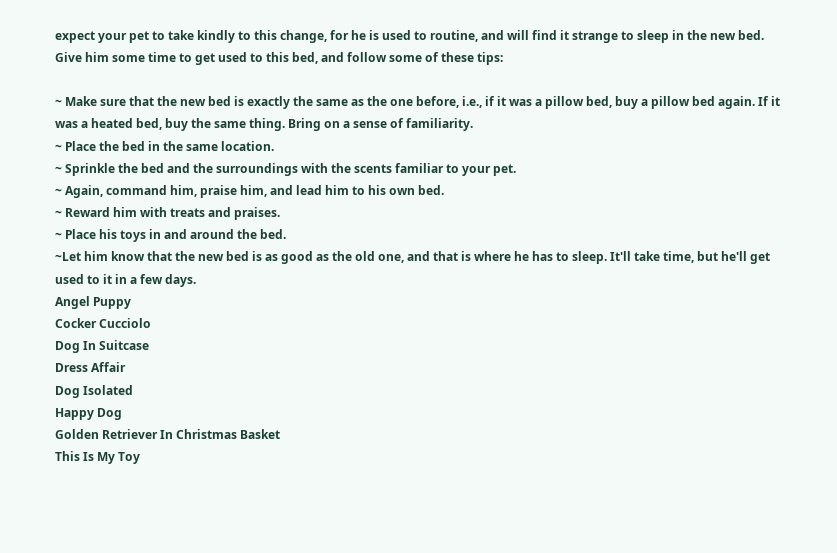expect your pet to take kindly to this change, for he is used to routine, and will find it strange to sleep in the new bed. Give him some time to get used to this bed, and follow some of these tips:

~ Make sure that the new bed is exactly the same as the one before, i.e., if it was a pillow bed, buy a pillow bed again. If it was a heated bed, buy the same thing. Bring on a sense of familiarity.
~ Place the bed in the same location.
~ Sprinkle the bed and the surroundings with the scents familiar to your pet.
~ Again, command him, praise him, and lead him to his own bed.
~ Reward him with treats and praises.
~ Place his toys in and around the bed.
~Let him know that the new bed is as good as the old one, and that is where he has to sleep. It'll take time, but he'll get used to it in a few days.
Angel Puppy
Cocker Cucciolo
Dog In Suitcase
Dress Affair
Dog Isolated
Happy Dog
Golden Retriever In Christmas Basket
This Is My Toy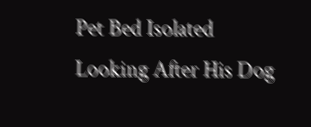Pet Bed Isolated
Looking After His Dog